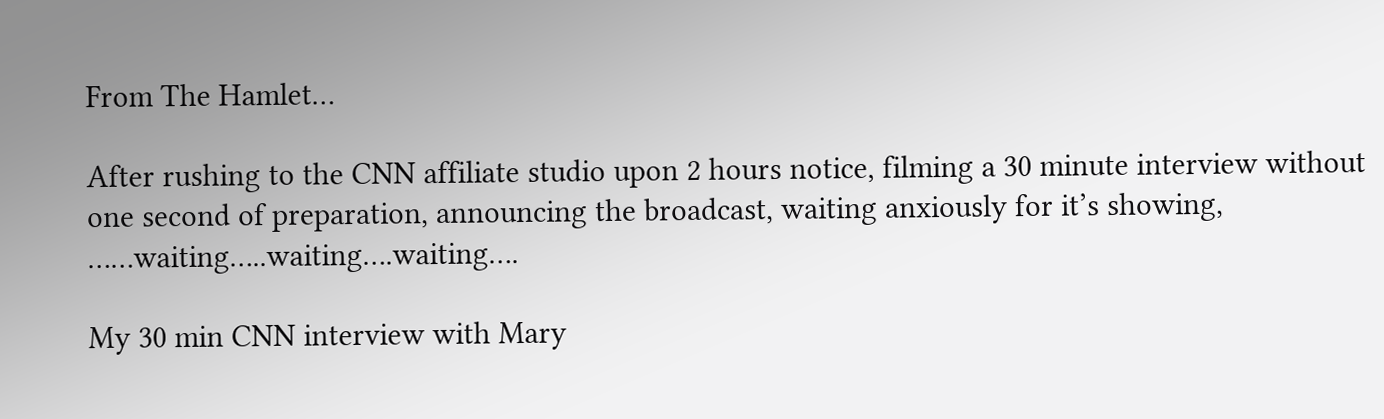From The Hamlet…

After rushing to the CNN affiliate studio upon 2 hours notice, filming a 30 minute interview without one second of preparation, announcing the broadcast, waiting anxiously for it’s showing, ……waiting…..waiting….waiting….

My 30 min CNN interview with Mary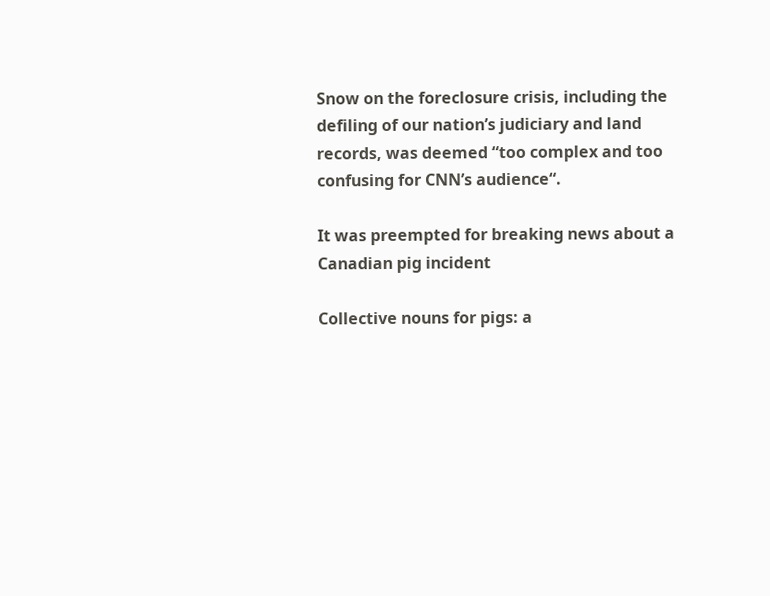Snow on the foreclosure crisis, including the defiling of our nation’s judiciary and land records, was deemed “too complex and too confusing for CNN’s audience“.

It was preempted for breaking news about a Canadian pig incident

Collective nouns for pigs: a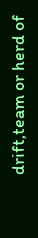drift,team or herd of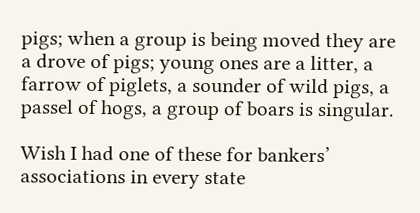pigs; when a group is being moved they are a drove of pigs; young ones are a litter, a farrow of piglets, a sounder of wild pigs, a passel of hogs, a group of boars is singular.

Wish I had one of these for bankers’ associations in every state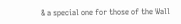& a special one for those of the Wall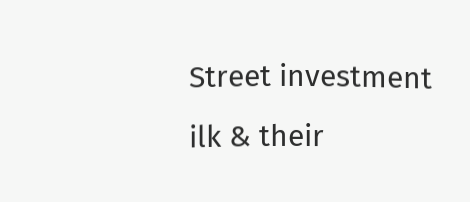Street investment ilk & their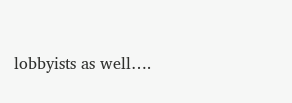lobbyists as well….